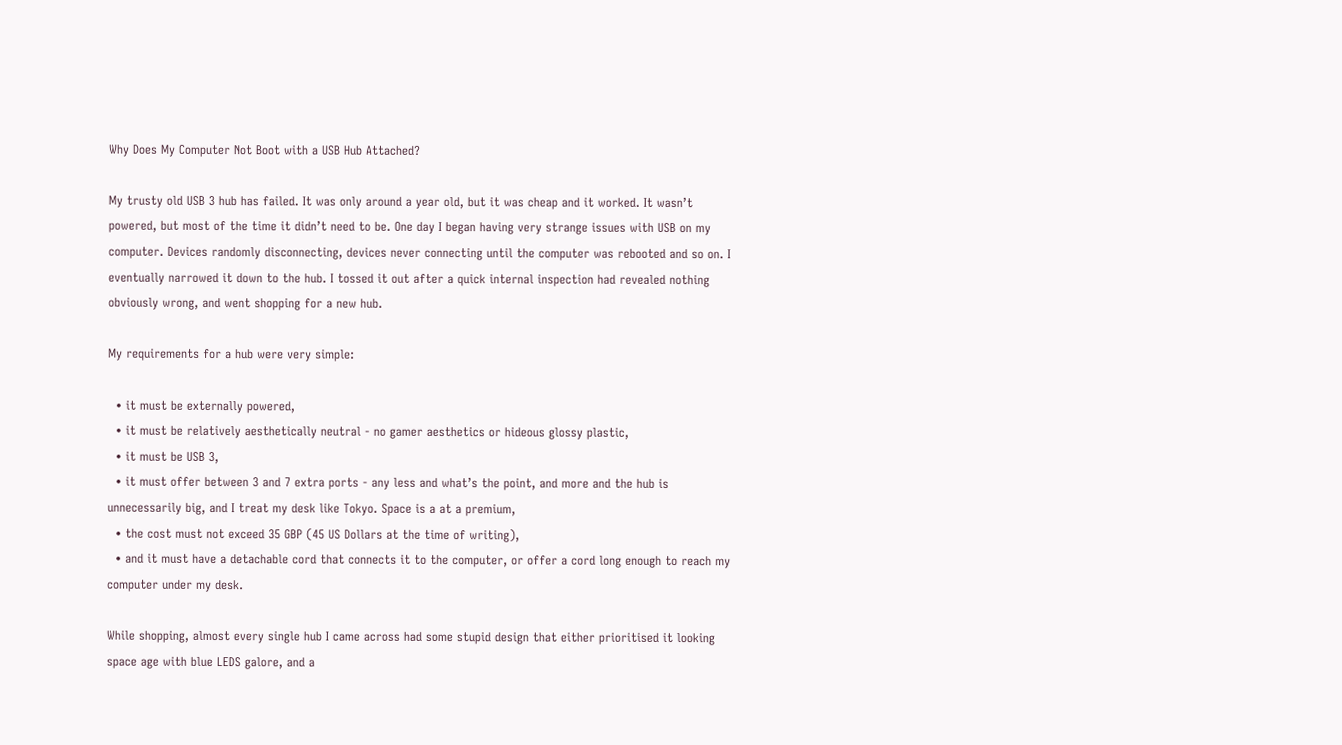Why Does My Computer Not Boot with a USB Hub Attached?

My trusty old USB 3 hub has failed. It was only around a year old, but it was cheap and it worked. It wasn’t powered, but most of the time it didn’t need to be. One day I began having very strange issues with USB on my computer. Devices randomly disconnecting, devices never connecting until the computer was rebooted and so on. I eventually narrowed it down to the hub. I tossed it out after a quick internal inspection had revealed nothing obviously wrong, and went shopping for a new hub.

My requirements for a hub were very simple:

  • it must be externally powered,
  • it must be relatively aesthetically neutral - no gamer aesthetics or hideous glossy plastic,
  • it must be USB 3,
  • it must offer between 3 and 7 extra ports - any less and what’s the point, and more and the hub is unnecessarily big, and I treat my desk like Tokyo. Space is a at a premium,
  • the cost must not exceed 35 GBP (45 US Dollars at the time of writing),
  • and it must have a detachable cord that connects it to the computer, or offer a cord long enough to reach my computer under my desk.

While shopping, almost every single hub I came across had some stupid design that either prioritised it looking space age with blue LEDS galore, and a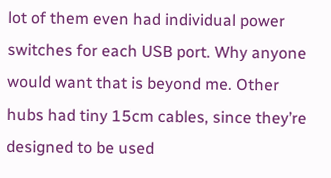lot of them even had individual power switches for each USB port. Why anyone would want that is beyond me. Other hubs had tiny 15cm cables, since they’re designed to be used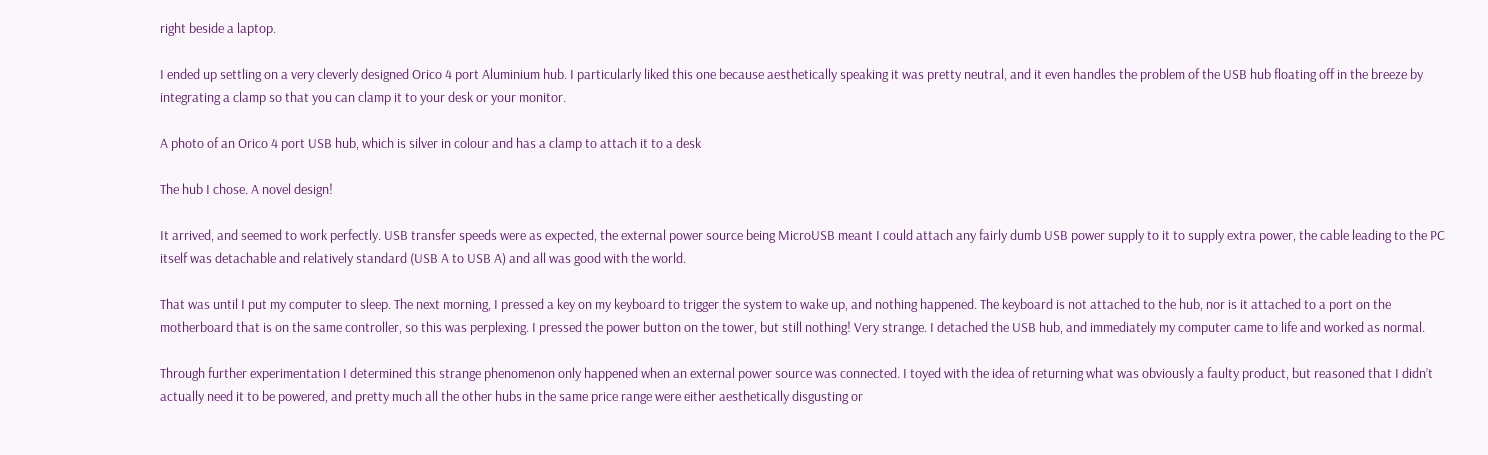right beside a laptop.

I ended up settling on a very cleverly designed Orico 4 port Aluminium hub. I particularly liked this one because aesthetically speaking it was pretty neutral, and it even handles the problem of the USB hub floating off in the breeze by integrating a clamp so that you can clamp it to your desk or your monitor.

A photo of an Orico 4 port USB hub, which is silver in colour and has a clamp to attach it to a desk

The hub I chose. A novel design!

It arrived, and seemed to work perfectly. USB transfer speeds were as expected, the external power source being MicroUSB meant I could attach any fairly dumb USB power supply to it to supply extra power, the cable leading to the PC itself was detachable and relatively standard (USB A to USB A) and all was good with the world.

That was until I put my computer to sleep. The next morning, I pressed a key on my keyboard to trigger the system to wake up, and nothing happened. The keyboard is not attached to the hub, nor is it attached to a port on the motherboard that is on the same controller, so this was perplexing. I pressed the power button on the tower, but still nothing! Very strange. I detached the USB hub, and immediately my computer came to life and worked as normal.

Through further experimentation I determined this strange phenomenon only happened when an external power source was connected. I toyed with the idea of returning what was obviously a faulty product, but reasoned that I didn’t actually need it to be powered, and pretty much all the other hubs in the same price range were either aesthetically disgusting or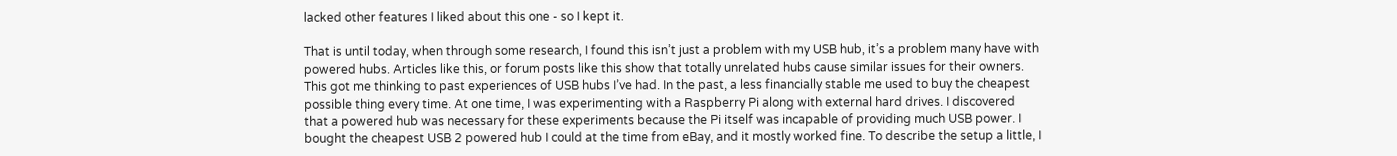lacked other features I liked about this one - so I kept it.

That is until today, when through some research, I found this isn’t just a problem with my USB hub, it’s a problem many have with powered hubs. Articles like this, or forum posts like this show that totally unrelated hubs cause similar issues for their owners. This got me thinking to past experiences of USB hubs I’ve had. In the past, a less financially stable me used to buy the cheapest possible thing every time. At one time, I was experimenting with a Raspberry Pi along with external hard drives. I discovered that a powered hub was necessary for these experiments because the Pi itself was incapable of providing much USB power. I bought the cheapest USB 2 powered hub I could at the time from eBay, and it mostly worked fine. To describe the setup a little, I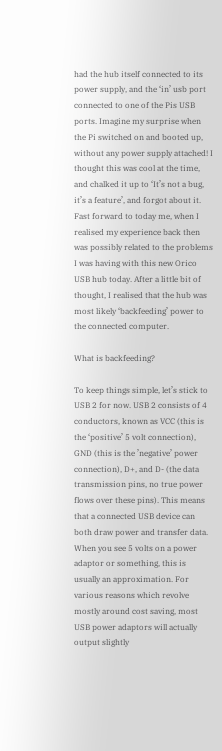had the hub itself connected to its power supply, and the ‘in’ usb port connected to one of the Pis USB ports. Imagine my surprise when the Pi switched on and booted up, without any power supply attached! I thought this was cool at the time, and chalked it up to ‘It’s not a bug, it’s a feature’, and forgot about it. Fast forward to today me, when I realised my experience back then was possibly related to the problems I was having with this new Orico USB hub today. After a little bit of thought, I realised that the hub was most likely ‘backfeeding’ power to the connected computer.

What is backfeeding?

To keep things simple, let’s stick to USB 2 for now. USB 2 consists of 4 conductors, known as VCC (this is the ‘positive’ 5 volt connection), GND (this is the ’negative’ power connection), D+, and D- (the data transmission pins, no true power flows over these pins). This means that a connected USB device can both draw power and transfer data. When you see 5 volts on a power adaptor or something, this is usually an approximation. For various reasons which revolve mostly around cost saving, most USB power adaptors will actually output slightly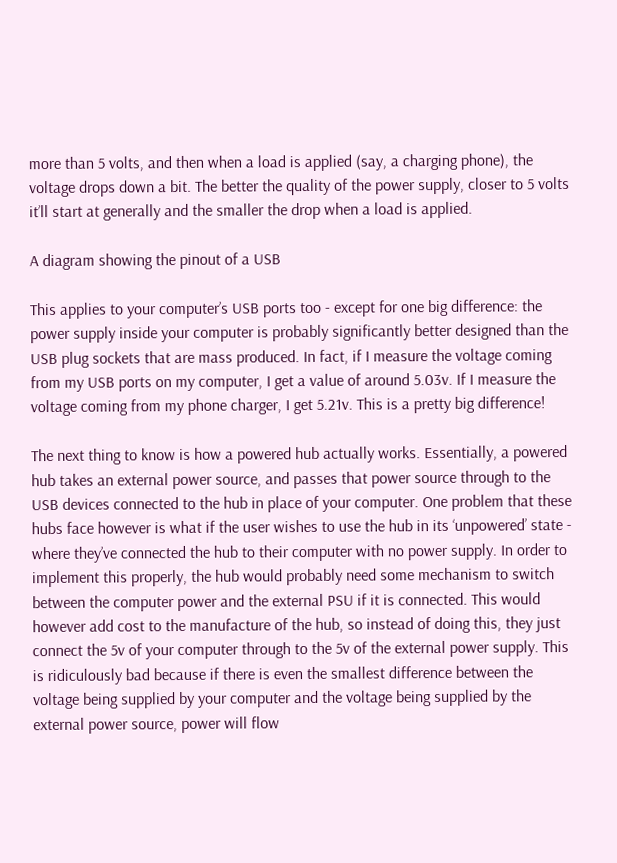more than 5 volts, and then when a load is applied (say, a charging phone), the voltage drops down a bit. The better the quality of the power supply, closer to 5 volts it’ll start at generally and the smaller the drop when a load is applied.

A diagram showing the pinout of a USB

This applies to your computer’s USB ports too - except for one big difference: the power supply inside your computer is probably significantly better designed than the USB plug sockets that are mass produced. In fact, if I measure the voltage coming from my USB ports on my computer, I get a value of around 5.03v. If I measure the voltage coming from my phone charger, I get 5.21v. This is a pretty big difference!

The next thing to know is how a powered hub actually works. Essentially, a powered hub takes an external power source, and passes that power source through to the USB devices connected to the hub in place of your computer. One problem that these hubs face however is what if the user wishes to use the hub in its ‘unpowered’ state - where they’ve connected the hub to their computer with no power supply. In order to implement this properly, the hub would probably need some mechanism to switch between the computer power and the external PSU if it is connected. This would however add cost to the manufacture of the hub, so instead of doing this, they just connect the 5v of your computer through to the 5v of the external power supply. This is ridiculously bad because if there is even the smallest difference between the voltage being supplied by your computer and the voltage being supplied by the external power source, power will flow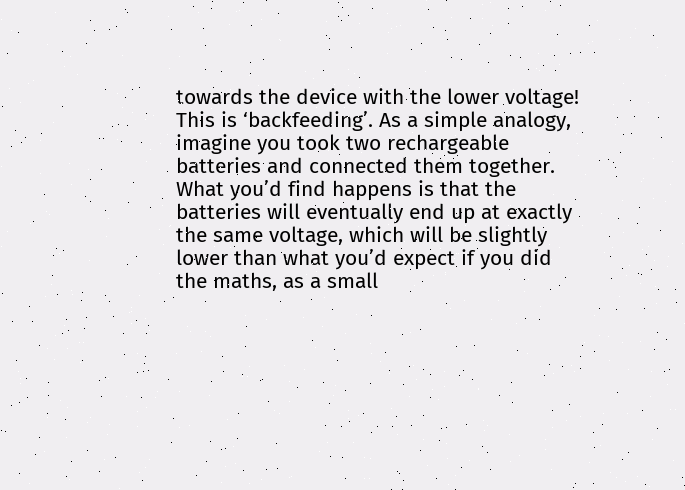towards the device with the lower voltage! This is ‘backfeeding’. As a simple analogy, imagine you took two rechargeable batteries and connected them together. What you’d find happens is that the batteries will eventually end up at exactly the same voltage, which will be slightly lower than what you’d expect if you did the maths, as a small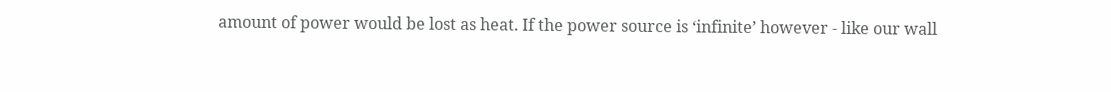amount of power would be lost as heat. If the power source is ‘infinite’ however - like our wall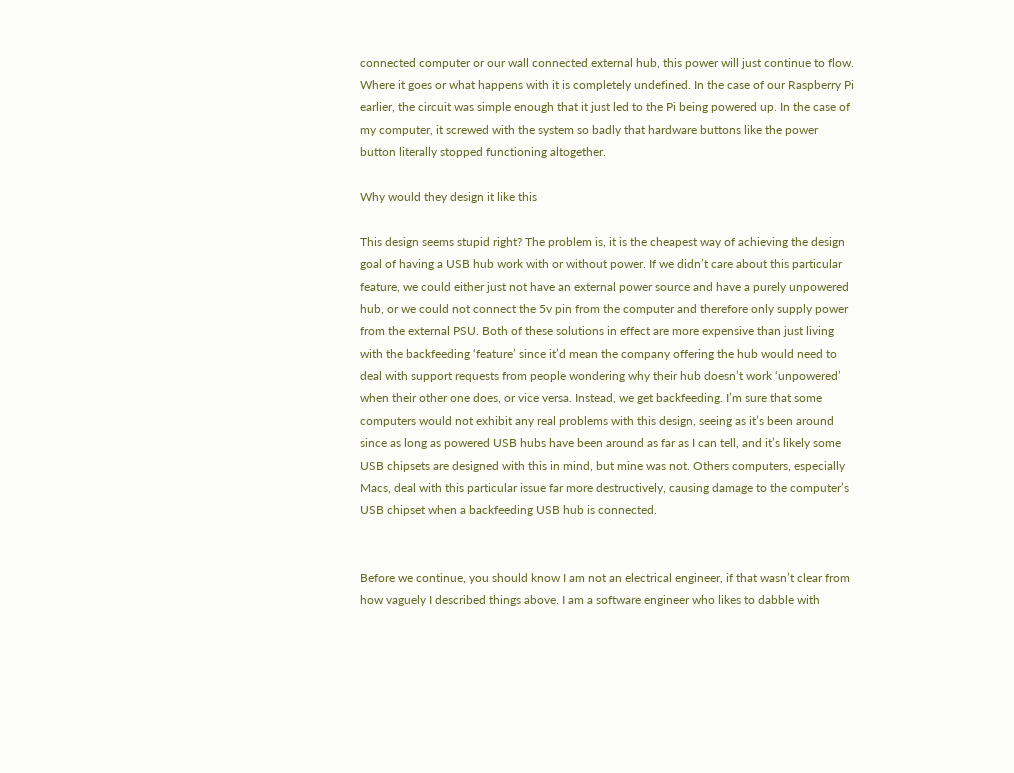connected computer or our wall connected external hub, this power will just continue to flow. Where it goes or what happens with it is completely undefined. In the case of our Raspberry Pi earlier, the circuit was simple enough that it just led to the Pi being powered up. In the case of my computer, it screwed with the system so badly that hardware buttons like the power button literally stopped functioning altogether.

Why would they design it like this

This design seems stupid right? The problem is, it is the cheapest way of achieving the design goal of having a USB hub work with or without power. If we didn’t care about this particular feature, we could either just not have an external power source and have a purely unpowered hub, or we could not connect the 5v pin from the computer and therefore only supply power from the external PSU. Both of these solutions in effect are more expensive than just living with the backfeeding ‘feature’ since it’d mean the company offering the hub would need to deal with support requests from people wondering why their hub doesn’t work ‘unpowered’ when their other one does, or vice versa. Instead, we get backfeeding. I’m sure that some computers would not exhibit any real problems with this design, seeing as it’s been around since as long as powered USB hubs have been around as far as I can tell, and it’s likely some USB chipsets are designed with this in mind, but mine was not. Others computers, especially Macs, deal with this particular issue far more destructively, causing damage to the computer’s USB chipset when a backfeeding USB hub is connected.


Before we continue, you should know I am not an electrical engineer, if that wasn’t clear from how vaguely I described things above. I am a software engineer who likes to dabble with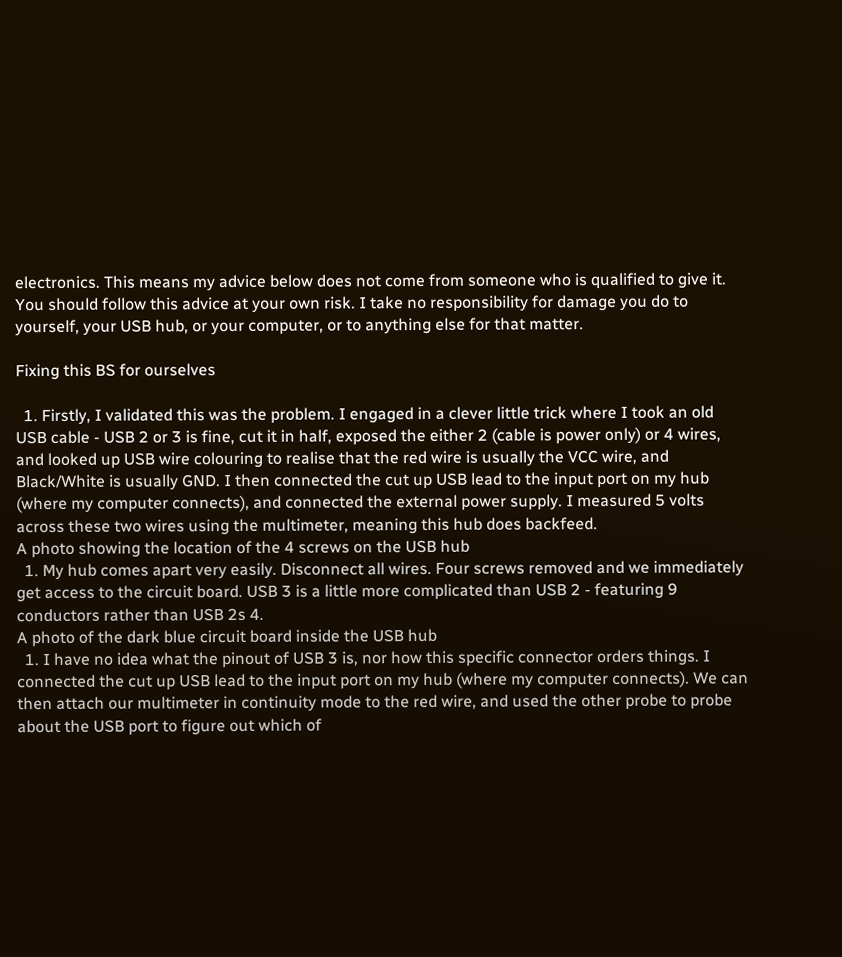electronics. This means my advice below does not come from someone who is qualified to give it. You should follow this advice at your own risk. I take no responsibility for damage you do to yourself, your USB hub, or your computer, or to anything else for that matter.

Fixing this BS for ourselves

  1. Firstly, I validated this was the problem. I engaged in a clever little trick where I took an old USB cable - USB 2 or 3 is fine, cut it in half, exposed the either 2 (cable is power only) or 4 wires, and looked up USB wire colouring to realise that the red wire is usually the VCC wire, and Black/White is usually GND. I then connected the cut up USB lead to the input port on my hub (where my computer connects), and connected the external power supply. I measured 5 volts across these two wires using the multimeter, meaning this hub does backfeed.
A photo showing the location of the 4 screws on the USB hub
  1. My hub comes apart very easily. Disconnect all wires. Four screws removed and we immediately get access to the circuit board. USB 3 is a little more complicated than USB 2 - featuring 9 conductors rather than USB 2s 4.
A photo of the dark blue circuit board inside the USB hub
  1. I have no idea what the pinout of USB 3 is, nor how this specific connector orders things. I connected the cut up USB lead to the input port on my hub (where my computer connects). We can then attach our multimeter in continuity mode to the red wire, and used the other probe to probe about the USB port to figure out which of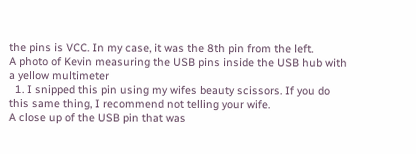the pins is VCC. In my case, it was the 8th pin from the left.
A photo of Kevin measuring the USB pins inside the USB hub with a yellow multimeter
  1. I snipped this pin using my wifes beauty scissors. If you do this same thing, I recommend not telling your wife.
A close up of the USB pin that was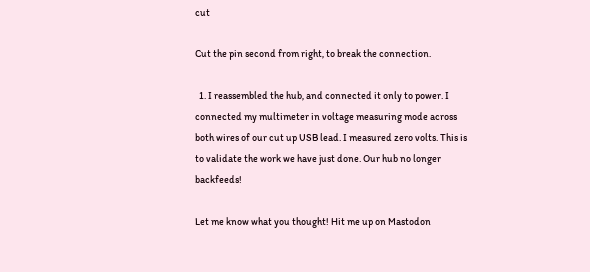cut

Cut the pin second from right, to break the connection.

  1. I reassembled the hub, and connected it only to power. I connected my multimeter in voltage measuring mode across both wires of our cut up USB lead. I measured zero volts. This is to validate the work we have just done. Our hub no longer backfeeds!

Let me know what you thought! Hit me up on Mastodon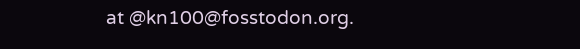at @kn100@fosstodon.org.